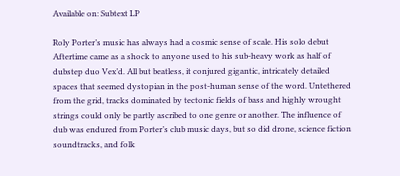Available on: Subtext LP

Roly Porter’s music has always had a cosmic sense of scale. His solo debut Aftertime came as a shock to anyone used to his sub-heavy work as half of dubstep duo Vex’d. All but beatless, it conjured gigantic, intricately detailed spaces that seemed dystopian in the post-human sense of the word. Untethered from the grid, tracks dominated by tectonic fields of bass and highly wrought strings could only be partly ascribed to one genre or another. The influence of dub was endured from Porter’s club music days, but so did drone, science fiction soundtracks, and folk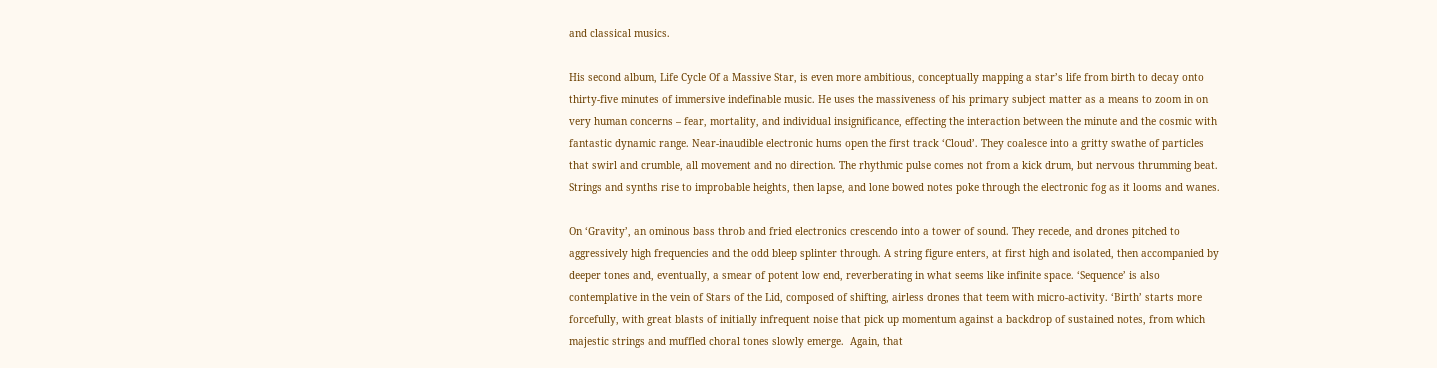and classical musics.

His second album, Life Cycle Of a Massive Star, is even more ambitious, conceptually mapping a star’s life from birth to decay onto thirty-five minutes of immersive indefinable music. He uses the massiveness of his primary subject matter as a means to zoom in on very human concerns – fear, mortality, and individual insignificance, effecting the interaction between the minute and the cosmic with fantastic dynamic range. Near-inaudible electronic hums open the first track ‘Cloud’. They coalesce into a gritty swathe of particles that swirl and crumble, all movement and no direction. The rhythmic pulse comes not from a kick drum, but nervous thrumming beat. Strings and synths rise to improbable heights, then lapse, and lone bowed notes poke through the electronic fog as it looms and wanes.

On ‘Gravity’, an ominous bass throb and fried electronics crescendo into a tower of sound. They recede, and drones pitched to aggressively high frequencies and the odd bleep splinter through. A string figure enters, at first high and isolated, then accompanied by deeper tones and, eventually, a smear of potent low end, reverberating in what seems like infinite space. ‘Sequence’ is also contemplative in the vein of Stars of the Lid, composed of shifting, airless drones that teem with micro-activity. ‘Birth’ starts more forcefully, with great blasts of initially infrequent noise that pick up momentum against a backdrop of sustained notes, from which majestic strings and muffled choral tones slowly emerge.  Again, that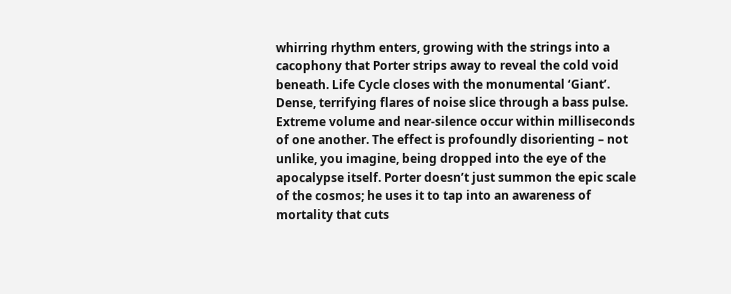whirring rhythm enters, growing with the strings into a cacophony that Porter strips away to reveal the cold void beneath. Life Cycle closes with the monumental ‘Giant’. Dense, terrifying flares of noise slice through a bass pulse. Extreme volume and near-silence occur within milliseconds of one another. The effect is profoundly disorienting – not unlike, you imagine, being dropped into the eye of the apocalypse itself. Porter doesn’t just summon the epic scale of the cosmos; he uses it to tap into an awareness of mortality that cuts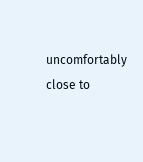uncomfortably close to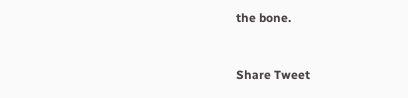the bone.



Share Tweet